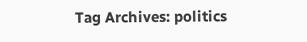Tag Archives: politics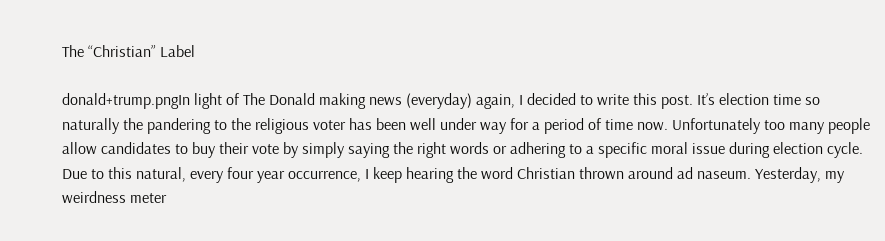The “Christian” Label

donald+trump.pngIn light of The Donald making news (everyday) again, I decided to write this post. It’s election time so naturally the pandering to the religious voter has been well under way for a period of time now. Unfortunately too many people allow candidates to buy their vote by simply saying the right words or adhering to a specific moral issue during election cycle. Due to this natural, every four year occurrence, I keep hearing the word Christian thrown around ad naseum. Yesterday, my weirdness meter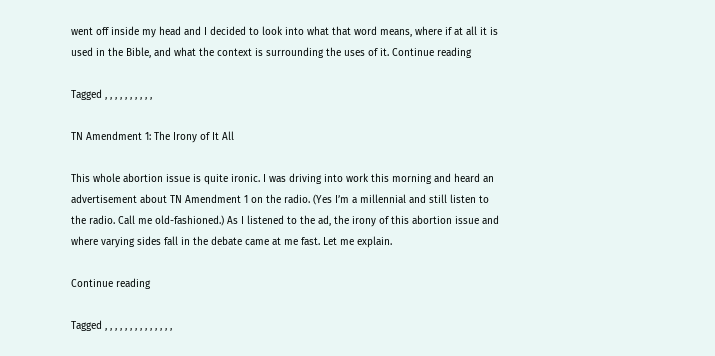went off inside my head and I decided to look into what that word means, where if at all it is used in the Bible, and what the context is surrounding the uses of it. Continue reading

Tagged , , , , , , , , , ,

TN Amendment 1: The Irony of It All

This whole abortion issue is quite ironic. I was driving into work this morning and heard an advertisement about TN Amendment 1 on the radio. (Yes I’m a millennial and still listen to the radio. Call me old-fashioned.) As I listened to the ad, the irony of this abortion issue and where varying sides fall in the debate came at me fast. Let me explain.

Continue reading

Tagged , , , , , , , , , , , , , ,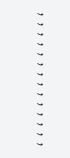, , , , , , , , , , , , , ,